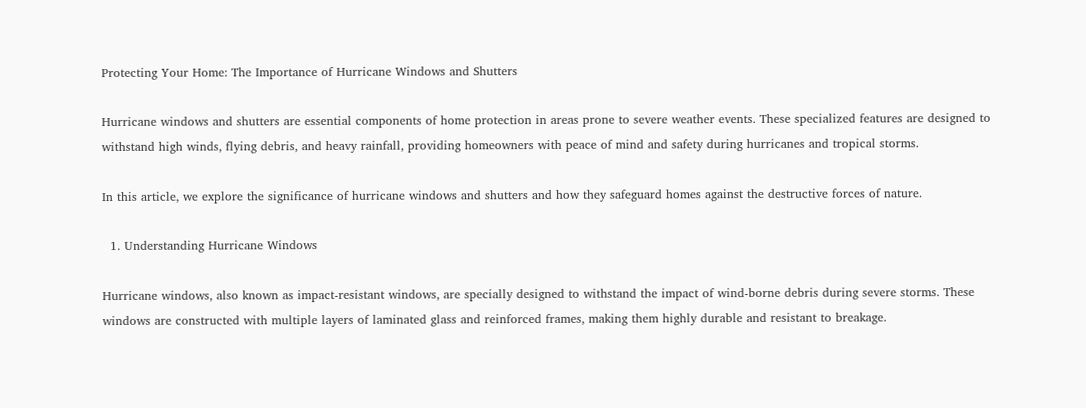Protecting Your Home: The Importance of Hurricane Windows and Shutters

Hurricane windows and shutters are essential components of home protection in areas prone to severe weather events. These specialized features are designed to withstand high winds, flying debris, and heavy rainfall, providing homeowners with peace of mind and safety during hurricanes and tropical storms.

In this article, we explore the significance of hurricane windows and shutters and how they safeguard homes against the destructive forces of nature.

  1. Understanding Hurricane Windows

Hurricane windows, also known as impact-resistant windows, are specially designed to withstand the impact of wind-borne debris during severe storms. These windows are constructed with multiple layers of laminated glass and reinforced frames, making them highly durable and resistant to breakage.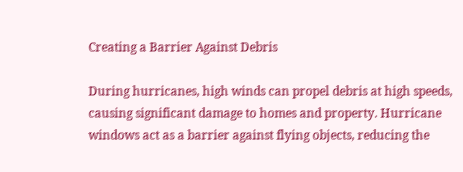Creating a Barrier Against Debris

During hurricanes, high winds can propel debris at high speeds, causing significant damage to homes and property. Hurricane windows act as a barrier against flying objects, reducing the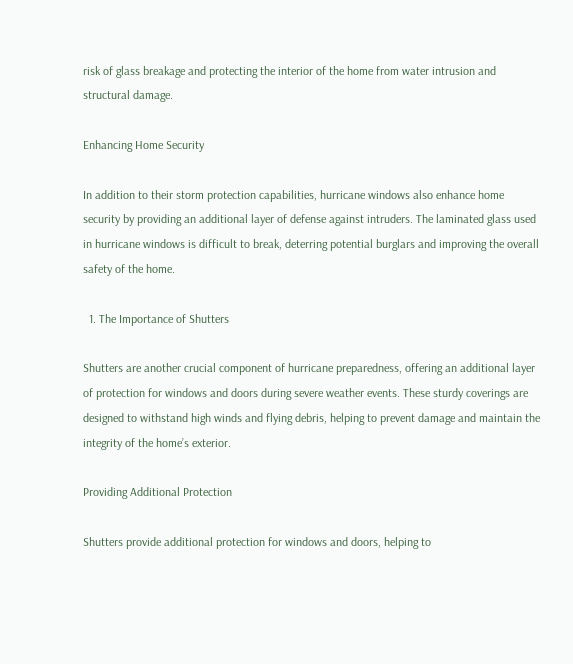risk of glass breakage and protecting the interior of the home from water intrusion and structural damage.

Enhancing Home Security

In addition to their storm protection capabilities, hurricane windows also enhance home security by providing an additional layer of defense against intruders. The laminated glass used in hurricane windows is difficult to break, deterring potential burglars and improving the overall safety of the home.

  1. The Importance of Shutters

Shutters are another crucial component of hurricane preparedness, offering an additional layer of protection for windows and doors during severe weather events. These sturdy coverings are designed to withstand high winds and flying debris, helping to prevent damage and maintain the integrity of the home’s exterior.

Providing Additional Protection

Shutters provide additional protection for windows and doors, helping to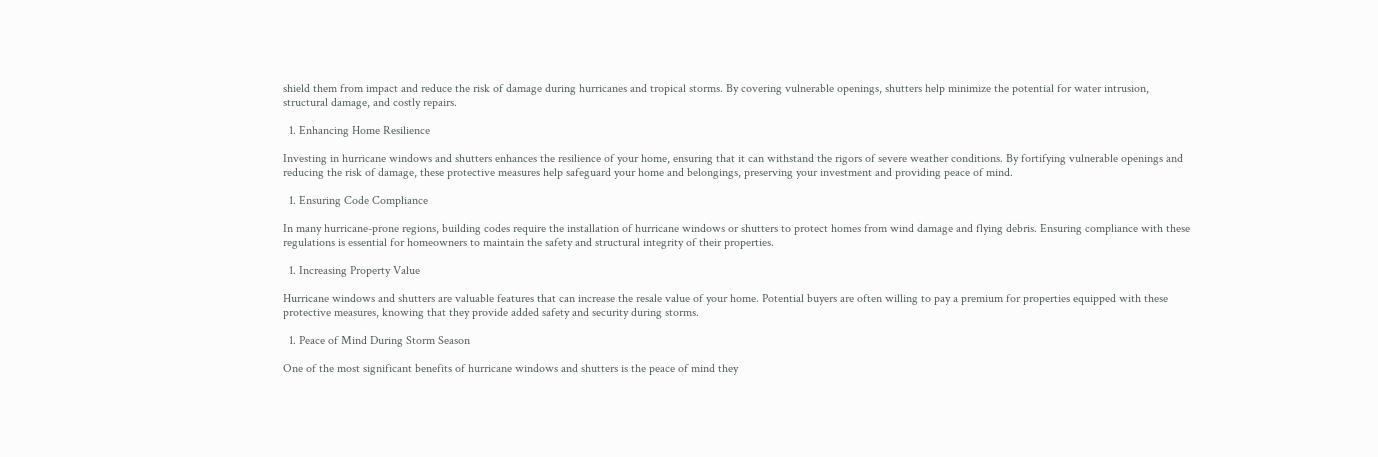shield them from impact and reduce the risk of damage during hurricanes and tropical storms. By covering vulnerable openings, shutters help minimize the potential for water intrusion, structural damage, and costly repairs.

  1. Enhancing Home Resilience

Investing in hurricane windows and shutters enhances the resilience of your home, ensuring that it can withstand the rigors of severe weather conditions. By fortifying vulnerable openings and reducing the risk of damage, these protective measures help safeguard your home and belongings, preserving your investment and providing peace of mind.

  1. Ensuring Code Compliance

In many hurricane-prone regions, building codes require the installation of hurricane windows or shutters to protect homes from wind damage and flying debris. Ensuring compliance with these regulations is essential for homeowners to maintain the safety and structural integrity of their properties.

  1. Increasing Property Value

Hurricane windows and shutters are valuable features that can increase the resale value of your home. Potential buyers are often willing to pay a premium for properties equipped with these protective measures, knowing that they provide added safety and security during storms.

  1. Peace of Mind During Storm Season

One of the most significant benefits of hurricane windows and shutters is the peace of mind they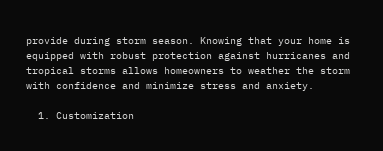provide during storm season. Knowing that your home is equipped with robust protection against hurricanes and tropical storms allows homeowners to weather the storm with confidence and minimize stress and anxiety.

  1. Customization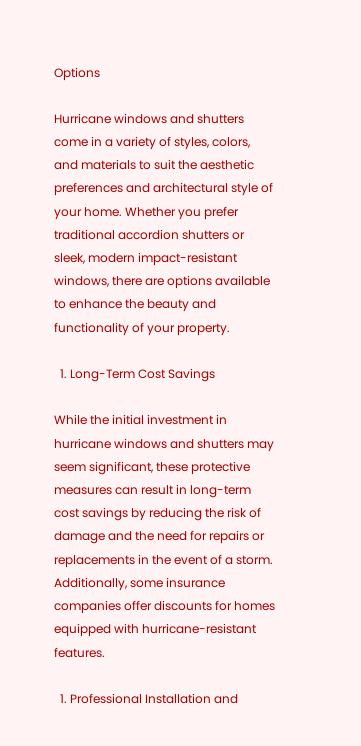Options

Hurricane windows and shutters come in a variety of styles, colors, and materials to suit the aesthetic preferences and architectural style of your home. Whether you prefer traditional accordion shutters or sleek, modern impact-resistant windows, there are options available to enhance the beauty and functionality of your property.

  1. Long-Term Cost Savings

While the initial investment in hurricane windows and shutters may seem significant, these protective measures can result in long-term cost savings by reducing the risk of damage and the need for repairs or replacements in the event of a storm. Additionally, some insurance companies offer discounts for homes equipped with hurricane-resistant features.

  1. Professional Installation and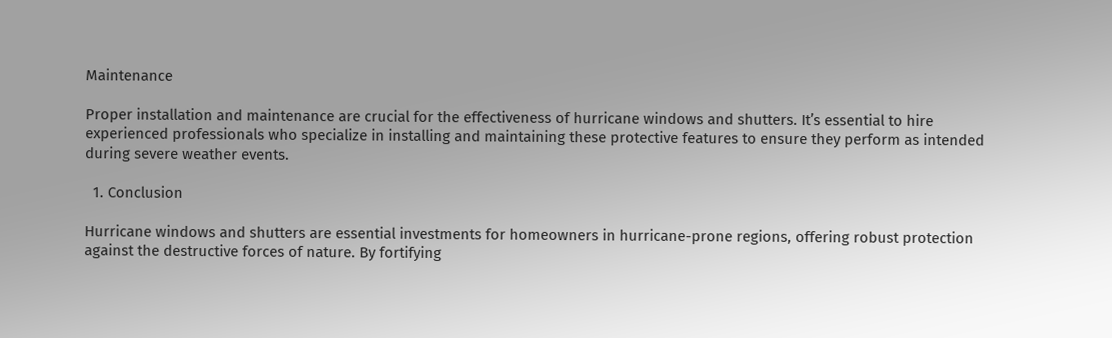Maintenance

Proper installation and maintenance are crucial for the effectiveness of hurricane windows and shutters. It’s essential to hire experienced professionals who specialize in installing and maintaining these protective features to ensure they perform as intended during severe weather events.

  1. Conclusion

Hurricane windows and shutters are essential investments for homeowners in hurricane-prone regions, offering robust protection against the destructive forces of nature. By fortifying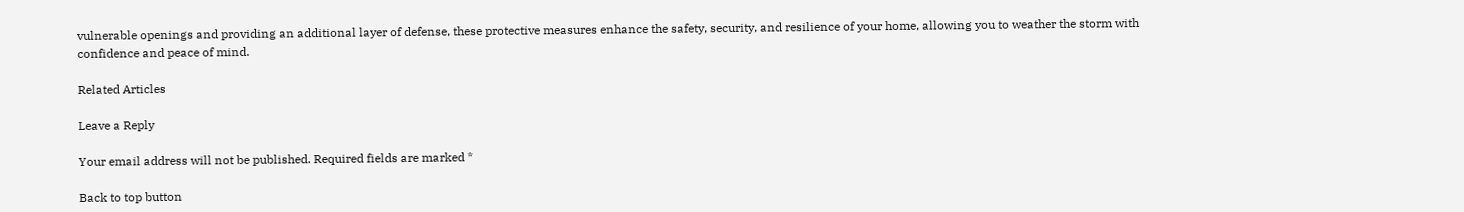vulnerable openings and providing an additional layer of defense, these protective measures enhance the safety, security, and resilience of your home, allowing you to weather the storm with confidence and peace of mind.

Related Articles

Leave a Reply

Your email address will not be published. Required fields are marked *

Back to top button